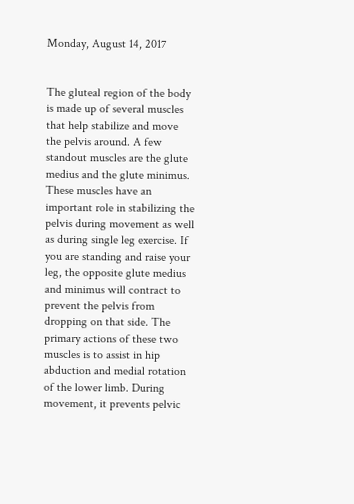Monday, August 14, 2017


The gluteal region of the body is made up of several muscles that help stabilize and move the pelvis around. A few standout muscles are the glute medius and the glute minimus. These muscles have an important role in stabilizing the pelvis during movement as well as during single leg exercise. If you are standing and raise your leg, the opposite glute medius and minimus will contract to prevent the pelvis from dropping on that side. The primary actions of these two muscles is to assist in hip abduction and medial rotation of the lower limb. During movement, it prevents pelvic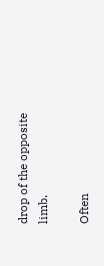drop of the opposite limb.

Often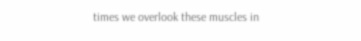times we overlook these muscles in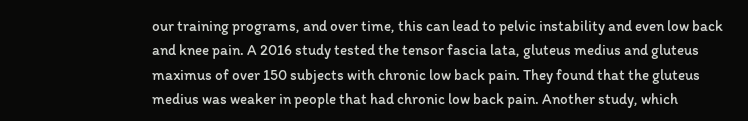our training programs, and over time, this can lead to pelvic instability and even low back and knee pain. A 2016 study tested the tensor fascia lata, gluteus medius and gluteus maximus of over 150 subjects with chronic low back pain. They found that the gluteus medius was weaker in people that had chronic low back pain. Another study, which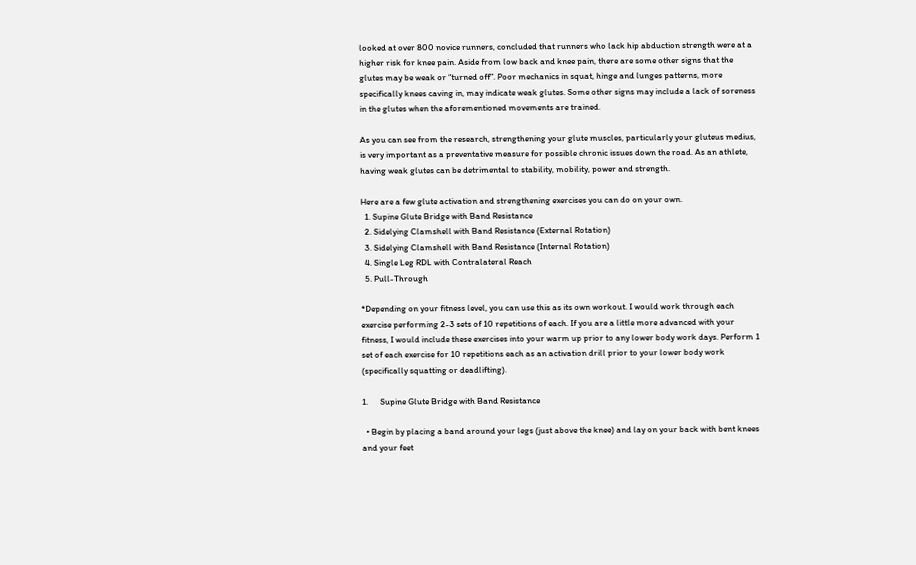looked at over 800 novice runners, concluded that runners who lack hip abduction strength were at a higher risk for knee pain. Aside from low back and knee pain, there are some other signs that the glutes may be weak or “turned off”. Poor mechanics in squat, hinge and lunges patterns, more specifically knees caving in, may indicate weak glutes. Some other signs may include a lack of soreness in the glutes when the aforementioned movements are trained.

As you can see from the research, strengthening your glute muscles, particularly your gluteus medius, is very important as a preventative measure for possible chronic issues down the road. As an athlete, having weak glutes can be detrimental to stability, mobility, power and strength.

Here are a few glute activation and strengthening exercises you can do on your own.
  1. Supine Glute Bridge with Band Resistance
  2. Sidelying Clamshell with Band Resistance (External Rotation)
  3. Sidelying Clamshell with Band Resistance (Internal Rotation)
  4. Single Leg RDL with Contralateral Reach
  5. Pull-Through

*Depending on your fitness level, you can use this as its own workout. I would work through each exercise performing 2-3 sets of 10 repetitions of each. If you are a little more advanced with your fitness, I would include these exercises into your warm up prior to any lower body work days. Perform 1 set of each exercise for 10 repetitions each as an activation drill prior to your lower body work (specifically squatting or deadlifting).

1.      Supine Glute Bridge with Band Resistance

  • Begin by placing a band around your legs (just above the knee) and lay on your back with bent knees and your feet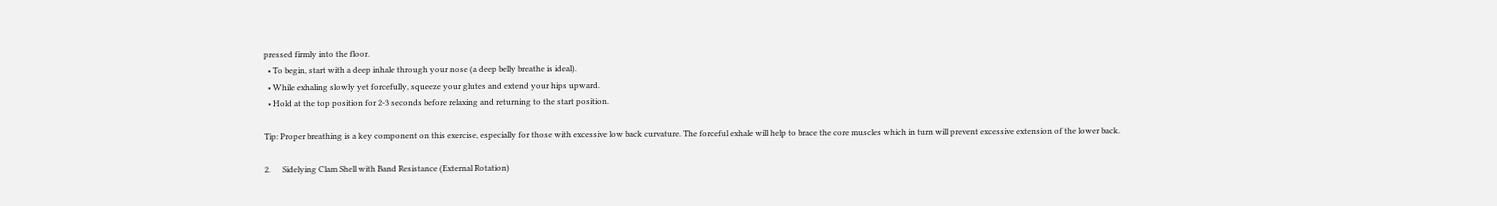pressed firmly into the floor.
  • To begin, start with a deep inhale through your nose (a deep belly breathe is ideal).
  • While exhaling slowly yet forcefully, squeeze your glutes and extend your hips upward.
  • Hold at the top position for 2-3 seconds before relaxing and returning to the start position.

Tip: Proper breathing is a key component on this exercise, especially for those with excessive low back curvature. The forceful exhale will help to brace the core muscles which in turn will prevent excessive extension of the lower back.

2.      Sidelying Clam Shell with Band Resistance (External Rotation)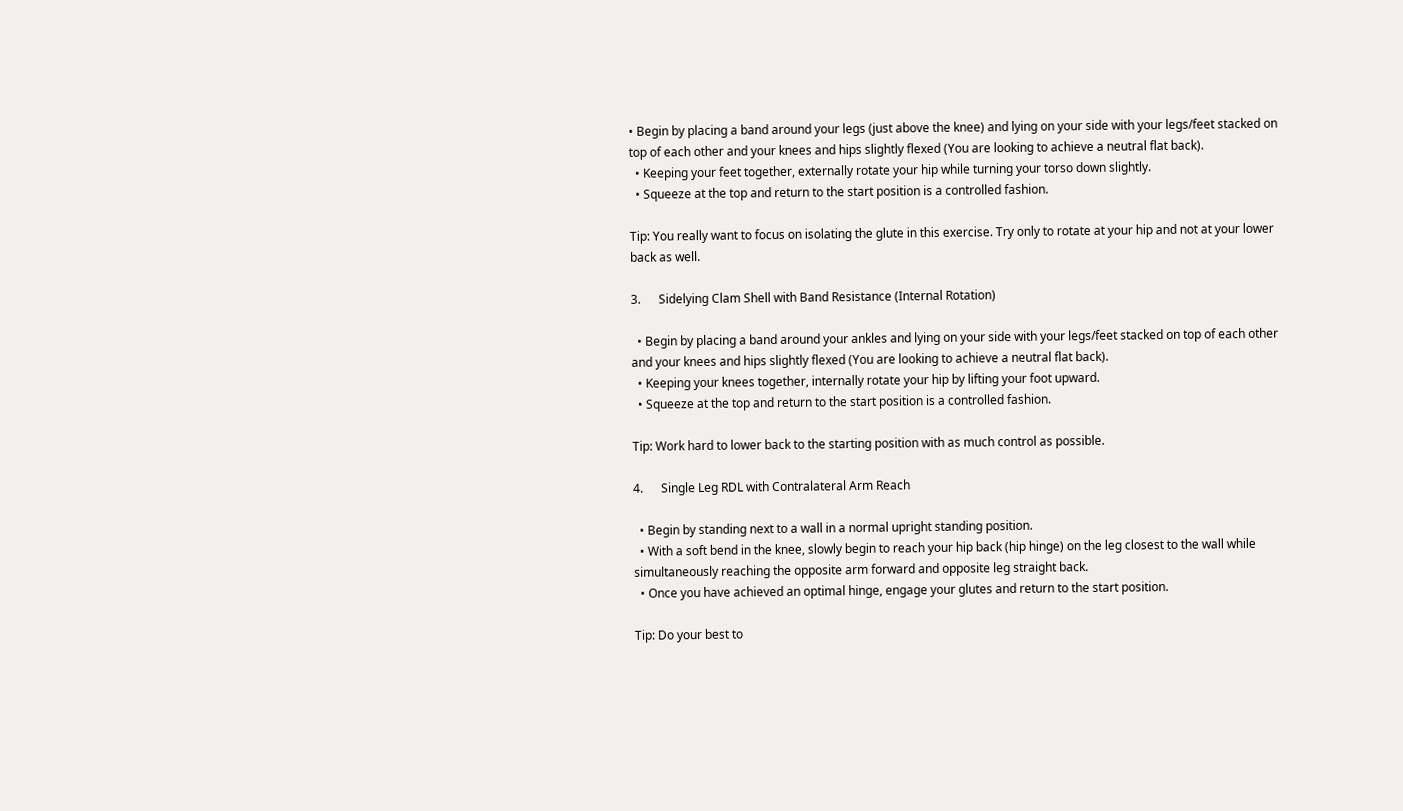• Begin by placing a band around your legs (just above the knee) and lying on your side with your legs/feet stacked on top of each other and your knees and hips slightly flexed (You are looking to achieve a neutral flat back).
  • Keeping your feet together, externally rotate your hip while turning your torso down slightly.
  • Squeeze at the top and return to the start position is a controlled fashion.

Tip: You really want to focus on isolating the glute in this exercise. Try only to rotate at your hip and not at your lower back as well.

3.      Sidelying Clam Shell with Band Resistance (Internal Rotation)

  • Begin by placing a band around your ankles and lying on your side with your legs/feet stacked on top of each other and your knees and hips slightly flexed (You are looking to achieve a neutral flat back).
  • Keeping your knees together, internally rotate your hip by lifting your foot upward.
  • Squeeze at the top and return to the start position is a controlled fashion.

Tip: Work hard to lower back to the starting position with as much control as possible.

4.      Single Leg RDL with Contralateral Arm Reach

  • Begin by standing next to a wall in a normal upright standing position.
  • With a soft bend in the knee, slowly begin to reach your hip back (hip hinge) on the leg closest to the wall while simultaneously reaching the opposite arm forward and opposite leg straight back.
  • Once you have achieved an optimal hinge, engage your glutes and return to the start position.

Tip: Do your best to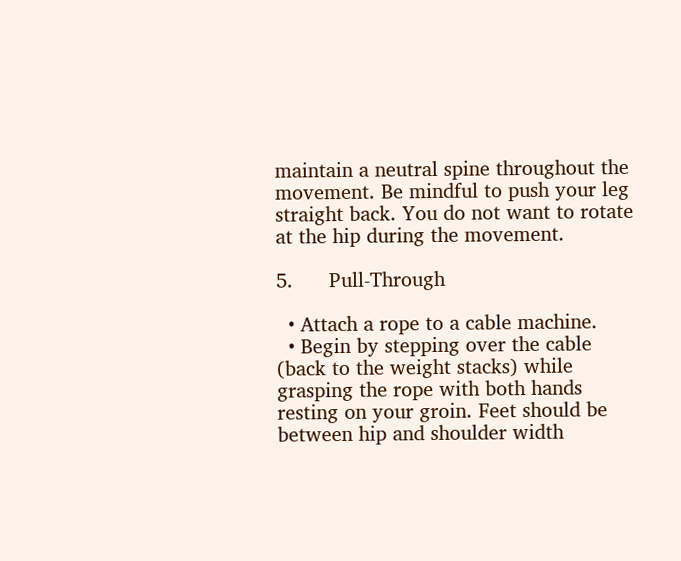maintain a neutral spine throughout the movement. Be mindful to push your leg straight back. You do not want to rotate at the hip during the movement.

5.      Pull-Through

  • Attach a rope to a cable machine.
  • Begin by stepping over the cable (back to the weight stacks) while grasping the rope with both hands resting on your groin. Feet should be between hip and shoulder width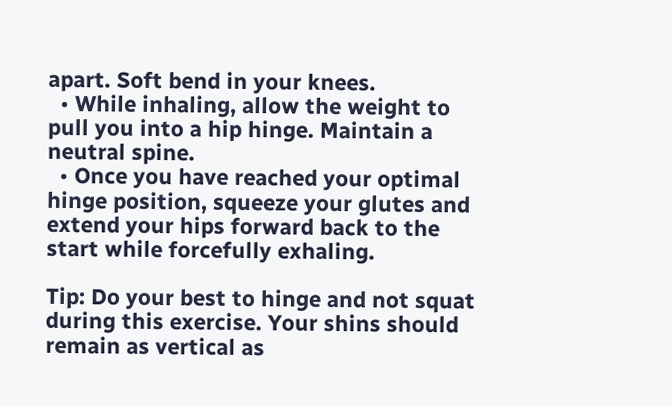apart. Soft bend in your knees.
  • While inhaling, allow the weight to pull you into a hip hinge. Maintain a neutral spine.
  • Once you have reached your optimal hinge position, squeeze your glutes and extend your hips forward back to the start while forcefully exhaling.

Tip: Do your best to hinge and not squat during this exercise. Your shins should remain as vertical as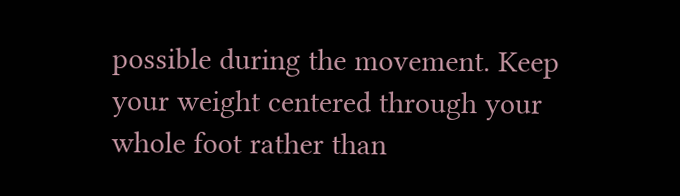possible during the movement. Keep your weight centered through your whole foot rather than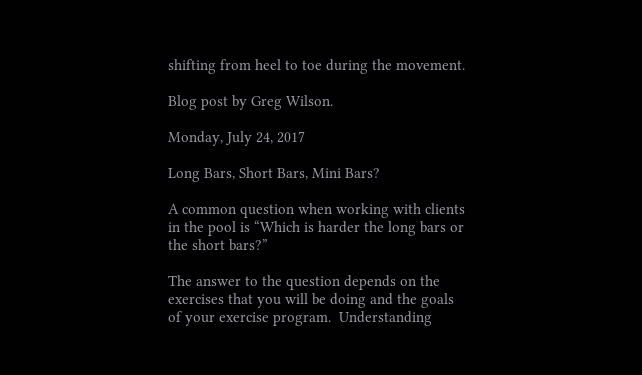shifting from heel to toe during the movement.

Blog post by Greg Wilson.

Monday, July 24, 2017

Long Bars, Short Bars, Mini Bars?

A common question when working with clients in the pool is “Which is harder the long bars or the short bars?”

The answer to the question depends on the exercises that you will be doing and the goals of your exercise program.  Understanding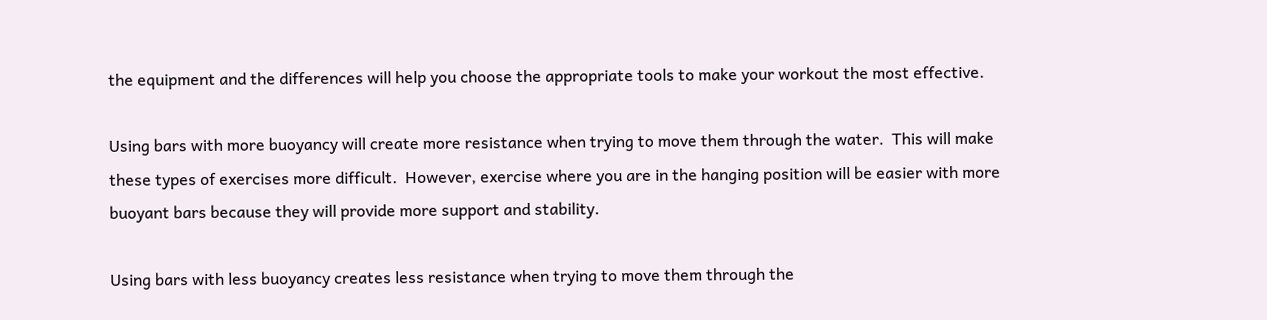the equipment and the differences will help you choose the appropriate tools to make your workout the most effective.

Using bars with more buoyancy will create more resistance when trying to move them through the water.  This will make these types of exercises more difficult.  However, exercise where you are in the hanging position will be easier with more buoyant bars because they will provide more support and stability.

Using bars with less buoyancy creates less resistance when trying to move them through the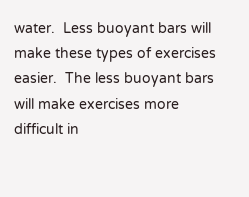water.  Less buoyant bars will make these types of exercises easier.  The less buoyant bars will make exercises more difficult in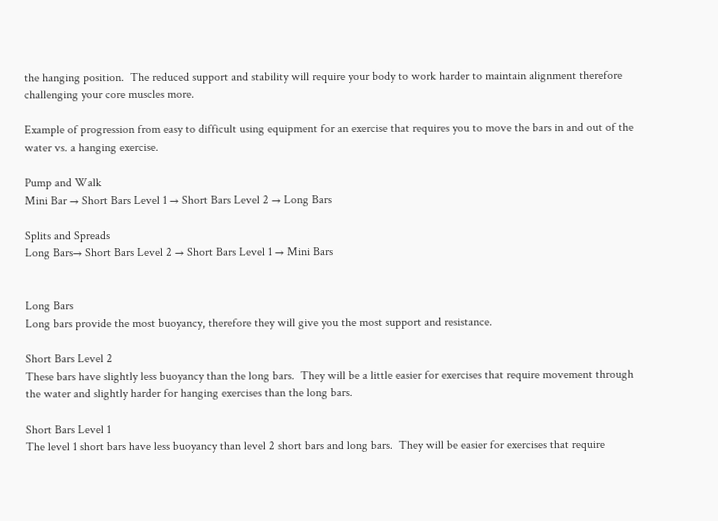the hanging position.  The reduced support and stability will require your body to work harder to maintain alignment therefore challenging your core muscles more.

Example of progression from easy to difficult using equipment for an exercise that requires you to move the bars in and out of the water vs. a hanging exercise.

Pump and Walk
Mini Bar → Short Bars Level 1 → Short Bars Level 2 → Long Bars

Splits and Spreads
Long Bars→ Short Bars Level 2 → Short Bars Level 1 → Mini Bars


Long Bars
Long bars provide the most buoyancy, therefore they will give you the most support and resistance.

Short Bars Level 2
These bars have slightly less buoyancy than the long bars.  They will be a little easier for exercises that require movement through the water and slightly harder for hanging exercises than the long bars.

Short Bars Level 1
The level 1 short bars have less buoyancy than level 2 short bars and long bars.  They will be easier for exercises that require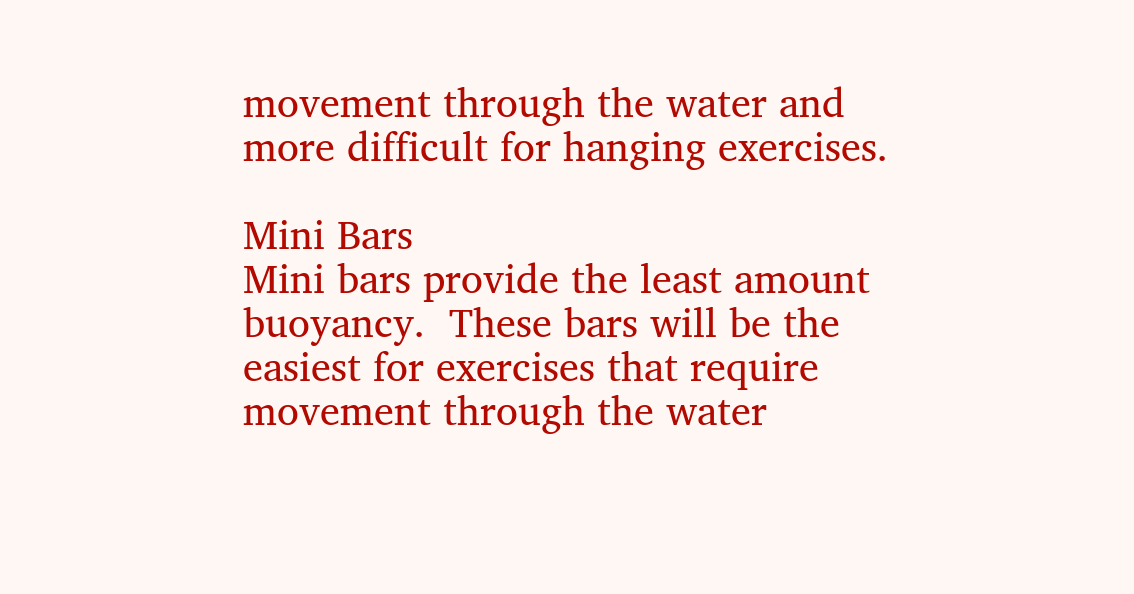movement through the water and more difficult for hanging exercises.

Mini Bars
Mini bars provide the least amount buoyancy.  These bars will be the easiest for exercises that require movement through the water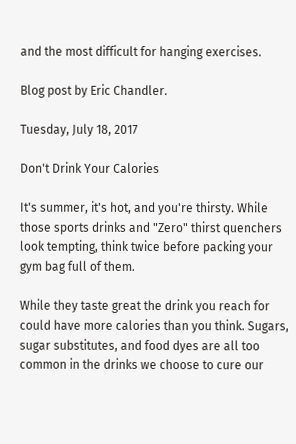and the most difficult for hanging exercises.

Blog post by Eric Chandler.

Tuesday, July 18, 2017

Don't Drink Your Calories

It's summer, it's hot, and you're thirsty. While those sports drinks and "Zero" thirst quenchers look tempting, think twice before packing your gym bag full of them.

While they taste great the drink you reach for could have more calories than you think. Sugars, sugar substitutes, and food dyes are all too common in the drinks we choose to cure our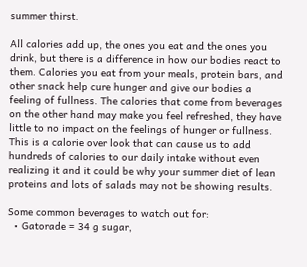summer thirst.

All calories add up, the ones you eat and the ones you drink, but there is a difference in how our bodies react to them. Calories you eat from your meals, protein bars, and other snack help cure hunger and give our bodies a feeling of fullness. The calories that come from beverages on the other hand may make you feel refreshed, they have little to no impact on the feelings of hunger or fullness. This is a calorie over look that can cause us to add hundreds of calories to our daily intake without even realizing it and it could be why your summer diet of lean proteins and lots of salads may not be showing results.

Some common beverages to watch out for:
  • Gatorade = 34 g sugar,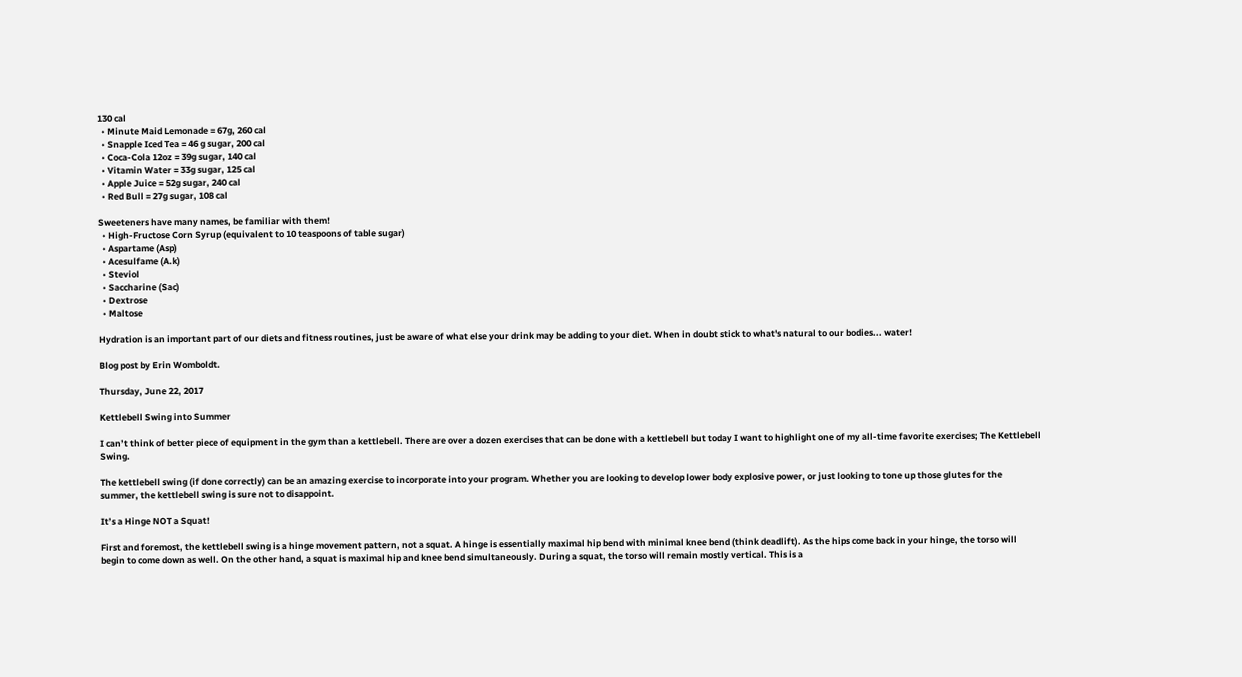130 cal
  • Minute Maid Lemonade = 67g, 260 cal
  • Snapple Iced Tea = 46 g sugar, 200 cal
  • Coca-Cola 12oz = 39g sugar, 140 cal
  • Vitamin Water = 33g sugar, 125 cal
  • Apple Juice = 52g sugar, 240 cal
  • Red Bull = 27g sugar, 108 cal

Sweeteners have many names, be familiar with them!
  • High-Fructose Corn Syrup (equivalent to 10 teaspoons of table sugar)
  • Aspartame (Asp)
  • Acesulfame (A.k)
  • Steviol
  • Saccharine (Sac)
  • Dextrose
  • Maltose

Hydration is an important part of our diets and fitness routines, just be aware of what else your drink may be adding to your diet. When in doubt stick to what's natural to our bodies... water!

Blog post by Erin Womboldt.

Thursday, June 22, 2017

Kettlebell Swing into Summer

I can’t think of better piece of equipment in the gym than a kettlebell. There are over a dozen exercises that can be done with a kettlebell but today I want to highlight one of my all-time favorite exercises; The Kettlebell Swing.

The kettlebell swing (if done correctly) can be an amazing exercise to incorporate into your program. Whether you are looking to develop lower body explosive power, or just looking to tone up those glutes for the summer, the kettlebell swing is sure not to disappoint.

It’s a Hinge NOT a Squat!

First and foremost, the kettlebell swing is a hinge movement pattern, not a squat. A hinge is essentially maximal hip bend with minimal knee bend (think deadlift). As the hips come back in your hinge, the torso will begin to come down as well. On the other hand, a squat is maximal hip and knee bend simultaneously. During a squat, the torso will remain mostly vertical. This is a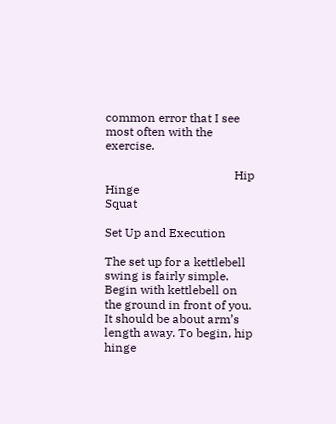common error that I see most often with the exercise.

                                           Hip Hinge                                    Squat

Set Up and Execution

The set up for a kettlebell swing is fairly simple. Begin with kettlebell on the ground in front of you. It should be about arm’s length away. To begin, hip hinge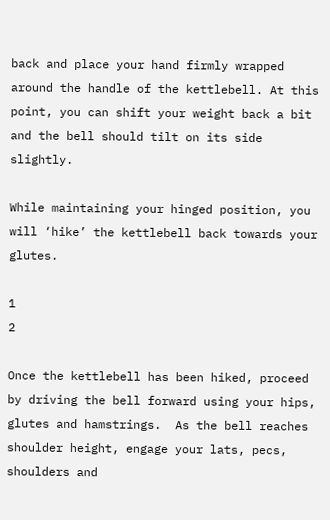back and place your hand firmly wrapped around the handle of the kettlebell. At this point, you can shift your weight back a bit and the bell should tilt on its side slightly.

While maintaining your hinged position, you will ‘hike’ the kettlebell back towards your glutes.

1                                                      2

Once the kettlebell has been hiked, proceed by driving the bell forward using your hips, glutes and hamstrings.  As the bell reaches shoulder height, engage your lats, pecs, shoulders and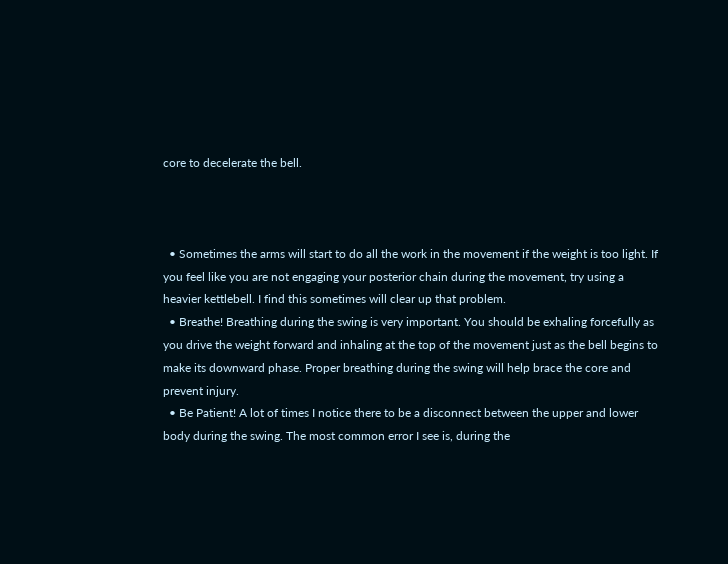core to decelerate the bell.



  • Sometimes the arms will start to do all the work in the movement if the weight is too light. If you feel like you are not engaging your posterior chain during the movement, try using a heavier kettlebell. I find this sometimes will clear up that problem.
  • Breathe! Breathing during the swing is very important. You should be exhaling forcefully as you drive the weight forward and inhaling at the top of the movement just as the bell begins to make its downward phase. Proper breathing during the swing will help brace the core and prevent injury.
  • Be Patient! A lot of times I notice there to be a disconnect between the upper and lower body during the swing. The most common error I see is, during the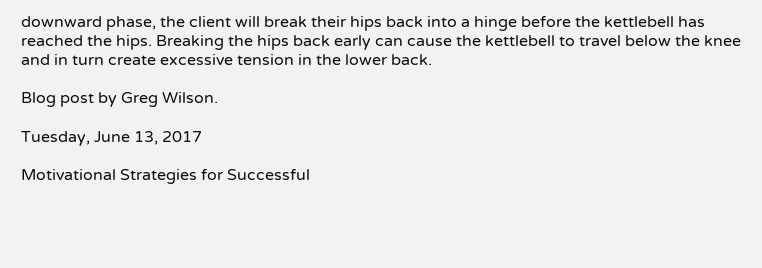downward phase, the client will break their hips back into a hinge before the kettlebell has reached the hips. Breaking the hips back early can cause the kettlebell to travel below the knee and in turn create excessive tension in the lower back.

Blog post by Greg Wilson.

Tuesday, June 13, 2017

Motivational Strategies for Successful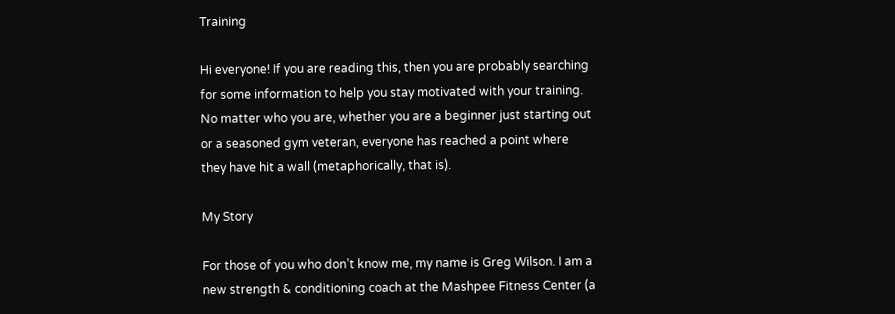Training

Hi everyone! If you are reading this, then you are probably searching for some information to help you stay motivated with your training. No matter who you are, whether you are a beginner just starting out or a seasoned gym veteran, everyone has reached a point where they have hit a wall (metaphorically, that is).

My Story

For those of you who don’t know me, my name is Greg Wilson. I am a new strength & conditioning coach at the Mashpee Fitness Center (a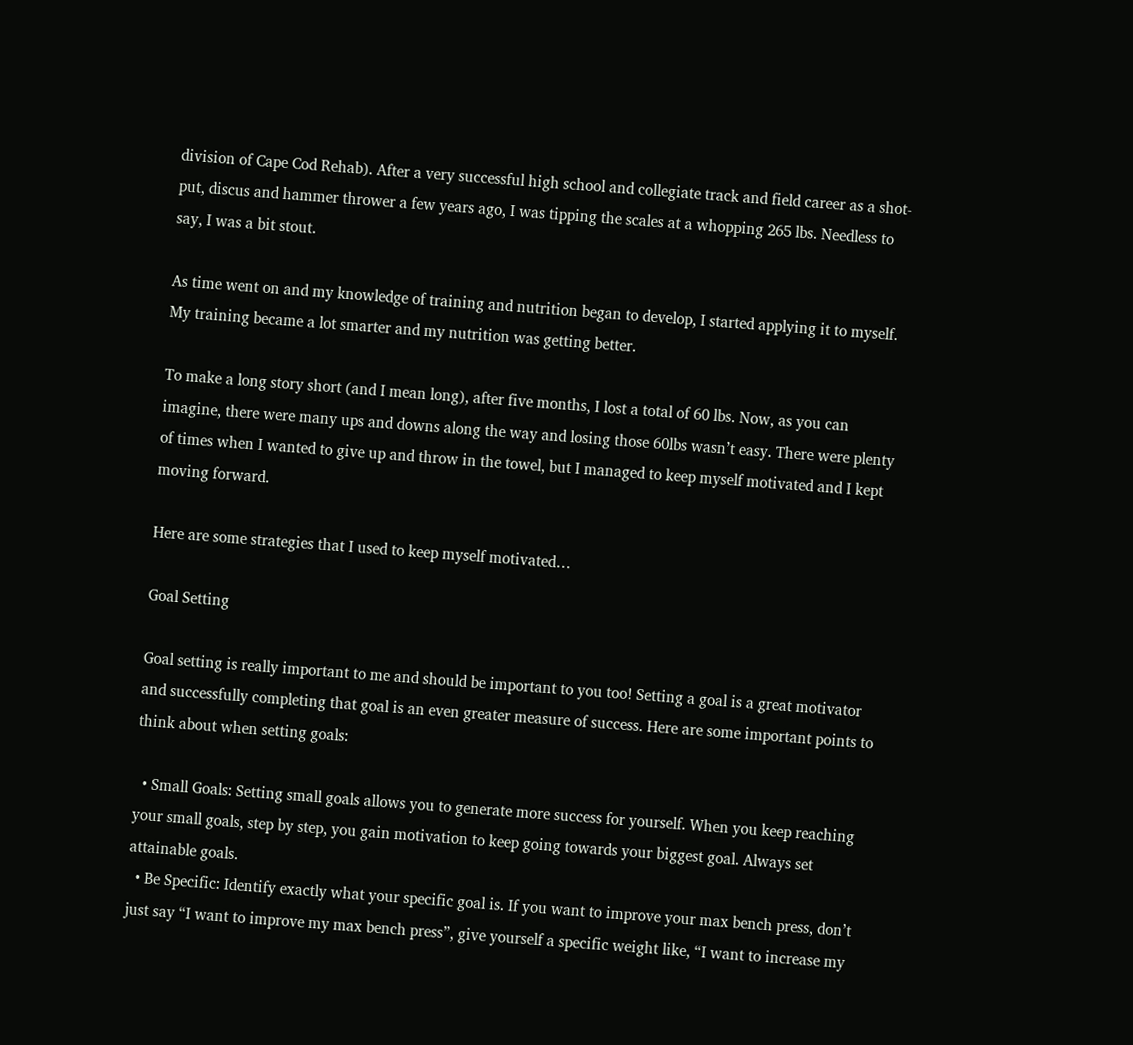division of Cape Cod Rehab). After a very successful high school and collegiate track and field career as a shot-put, discus and hammer thrower a few years ago, I was tipping the scales at a whopping 265 lbs. Needless to say, I was a bit stout.

As time went on and my knowledge of training and nutrition began to develop, I started applying it to myself. My training became a lot smarter and my nutrition was getting better.

To make a long story short (and I mean long), after five months, I lost a total of 60 lbs. Now, as you can imagine, there were many ups and downs along the way and losing those 60lbs wasn’t easy. There were plenty of times when I wanted to give up and throw in the towel, but I managed to keep myself motivated and I kept moving forward.

Here are some strategies that I used to keep myself motivated…

Goal Setting

Goal setting is really important to me and should be important to you too! Setting a goal is a great motivator and successfully completing that goal is an even greater measure of success. Here are some important points to think about when setting goals:

  • Small Goals: Setting small goals allows you to generate more success for yourself. When you keep reaching your small goals, step by step, you gain motivation to keep going towards your biggest goal. Always set attainable goals.
  • Be Specific: Identify exactly what your specific goal is. If you want to improve your max bench press, don’t just say “I want to improve my max bench press”, give yourself a specific weight like, “I want to increase my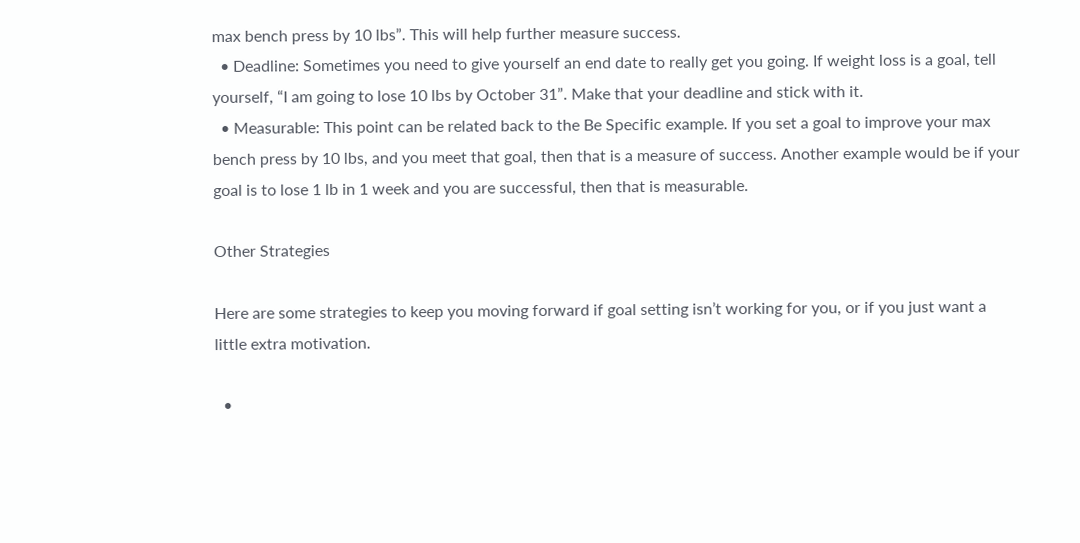max bench press by 10 lbs”. This will help further measure success.
  • Deadline: Sometimes you need to give yourself an end date to really get you going. If weight loss is a goal, tell yourself, “I am going to lose 10 lbs by October 31”. Make that your deadline and stick with it.
  • Measurable: This point can be related back to the Be Specific example. If you set a goal to improve your max bench press by 10 lbs, and you meet that goal, then that is a measure of success. Another example would be if your goal is to lose 1 lb in 1 week and you are successful, then that is measurable.

Other Strategies

Here are some strategies to keep you moving forward if goal setting isn’t working for you, or if you just want a little extra motivation.

  •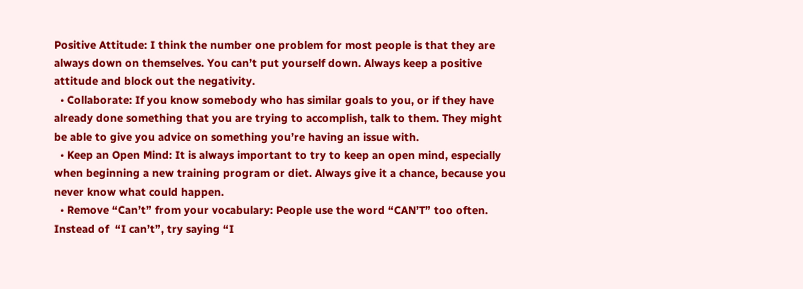Positive Attitude: I think the number one problem for most people is that they are always down on themselves. You can’t put yourself down. Always keep a positive attitude and block out the negativity.
  • Collaborate: If you know somebody who has similar goals to you, or if they have already done something that you are trying to accomplish, talk to them. They might be able to give you advice on something you’re having an issue with.
  • Keep an Open Mind: It is always important to try to keep an open mind, especially when beginning a new training program or diet. Always give it a chance, because you never know what could happen.
  • Remove “Can’t” from your vocabulary: People use the word “CAN’T” too often. Instead of  “I can’t”, try saying “I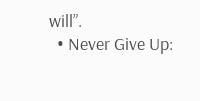will”.
  • Never Give Up: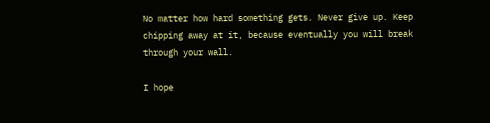No matter how hard something gets. Never give up. Keep chipping away at it, because eventually you will break through your wall.

I hope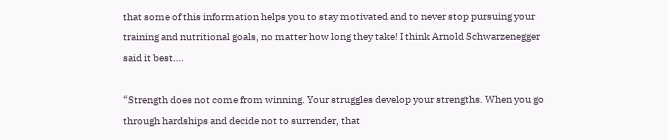that some of this information helps you to stay motivated and to never stop pursuing your training and nutritional goals, no matter how long they take! I think Arnold Schwarzenegger said it best….

“Strength does not come from winning. Your struggles develop your strengths. When you go through hardships and decide not to surrender, that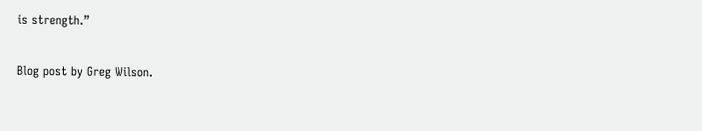is strength.”

Blog post by Greg Wilson.